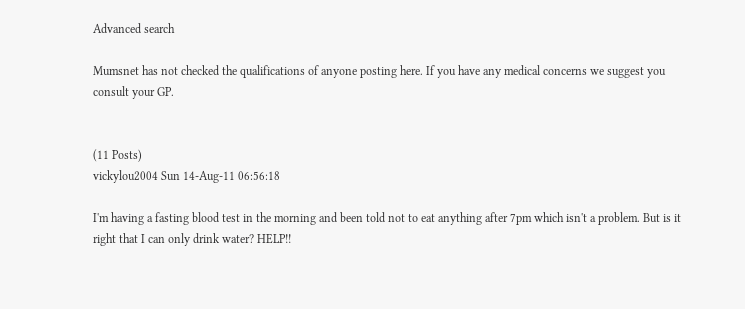Advanced search

Mumsnet has not checked the qualifications of anyone posting here. If you have any medical concerns we suggest you consult your GP.


(11 Posts)
vickylou2004 Sun 14-Aug-11 06:56:18

I'm having a fasting blood test in the morning and been told not to eat anything after 7pm which isn't a problem. But is it right that I can only drink water? HELP!!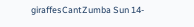giraffesCantZumba Sun 14-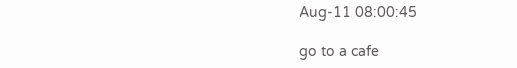Aug-11 08:00:45

go to a cafe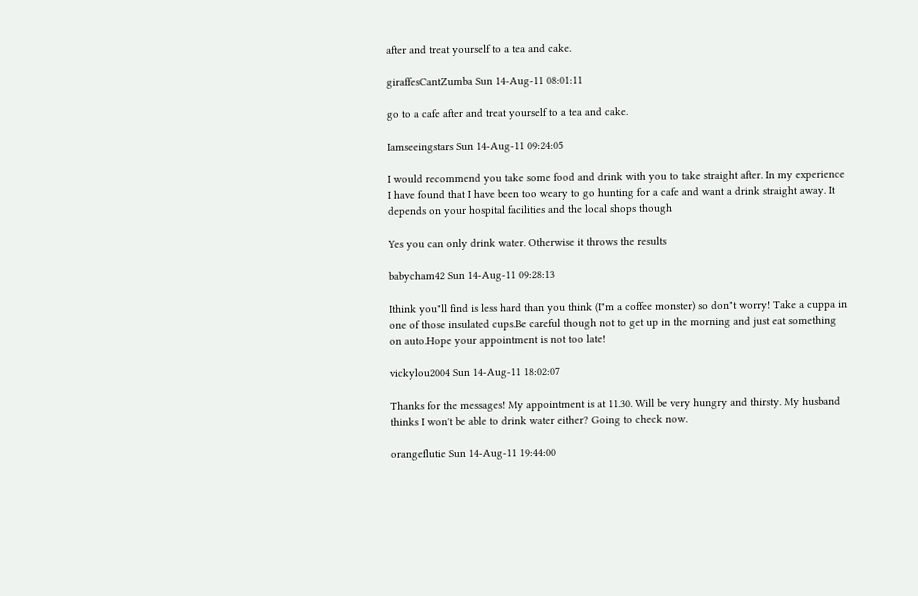after and treat yourself to a tea and cake.

giraffesCantZumba Sun 14-Aug-11 08:01:11

go to a cafe after and treat yourself to a tea and cake.

Iamseeingstars Sun 14-Aug-11 09:24:05

I would recommend you take some food and drink with you to take straight after. In my experience I have found that I have been too weary to go hunting for a cafe and want a drink straight away. It depends on your hospital facilities and the local shops though

Yes you can only drink water. Otherwise it throws the results

babycham42 Sun 14-Aug-11 09:28:13

Ithink you"ll find is less hard than you think (I"m a coffee monster) so don"t worry! Take a cuppa in one of those insulated cups.Be careful though not to get up in the morning and just eat something on auto.Hope your appointment is not too late!

vickylou2004 Sun 14-Aug-11 18:02:07

Thanks for the messages! My appointment is at 11.30. Will be very hungry and thirsty. My husband thinks I won't be able to drink water either? Going to check now.

orangeflutie Sun 14-Aug-11 19:44:00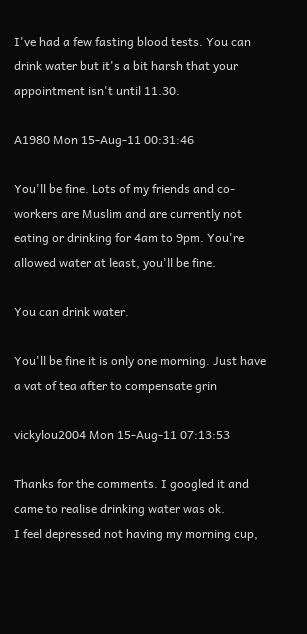I've had a few fasting blood tests. You can drink water but it's a bit harsh that your appointment isn't until 11.30.

A1980 Mon 15-Aug-11 00:31:46

You'll be fine. Lots of my friends and co-workers are Muslim and are currently not eating or drinking for 4am to 9pm. You're allowed water at least, you'll be fine.

You can drink water.

You'll be fine it is only one morning. Just have a vat of tea after to compensate grin

vickylou2004 Mon 15-Aug-11 07:13:53

Thanks for the comments. I googled it and came to realise drinking water was ok.
I feel depressed not having my morning cup,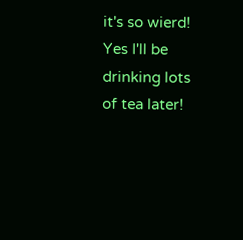it's so wierd! Yes I'll be drinking lots of tea later!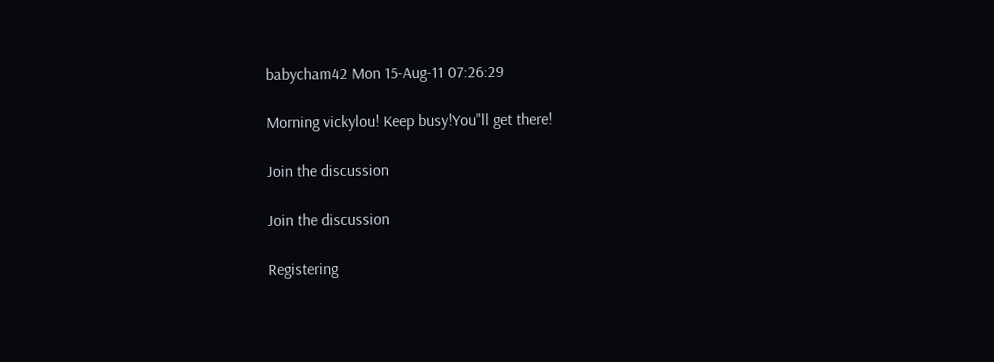babycham42 Mon 15-Aug-11 07:26:29

Morning vickylou! Keep busy!You"ll get there!

Join the discussion

Join the discussion

Registering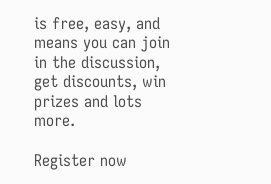is free, easy, and means you can join in the discussion, get discounts, win prizes and lots more.

Register now